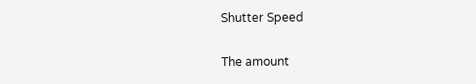Shutter Speed

The amount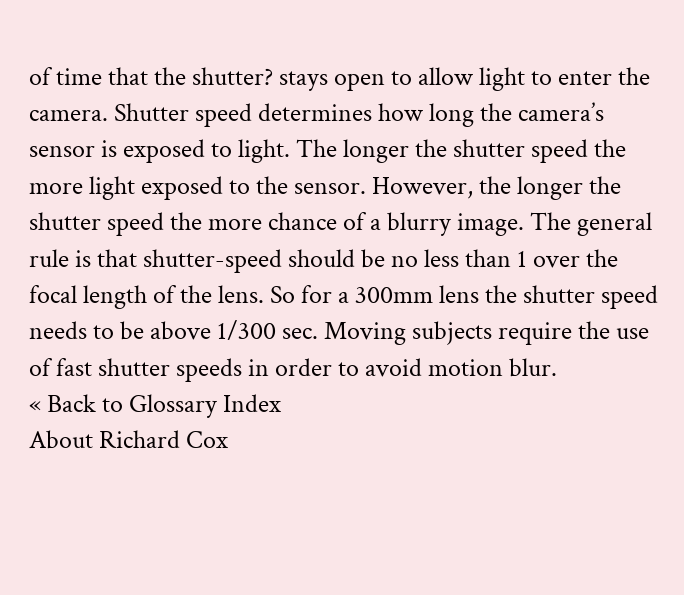of time that the shutter? stays open to allow light to enter the camera. Shutter speed determines how long the camera’s sensor is exposed to light. The longer the shutter speed the more light exposed to the sensor. However, the longer the shutter speed the more chance of a blurry image. The general rule is that shutter-speed should be no less than 1 over the focal length of the lens. So for a 300mm lens the shutter speed needs to be above 1/300 sec. Moving subjects require the use of fast shutter speeds in order to avoid motion blur.
« Back to Glossary Index
About Richard Cox